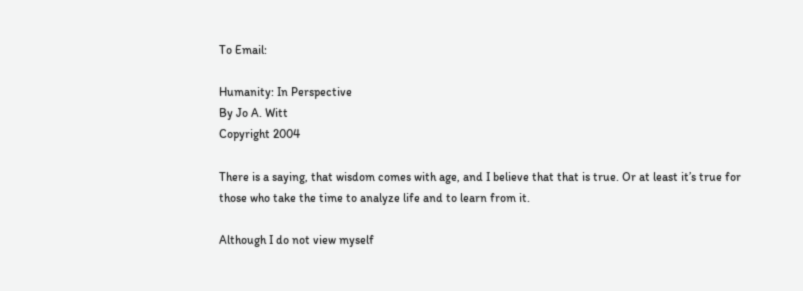To Email:

Humanity: In Perspective
By Jo A. Witt
Copyright 2004

There is a saying, that wisdom comes with age, and I believe that that is true. Or at least it’s true for those who take the time to analyze life and to learn from it.

Although I do not view myself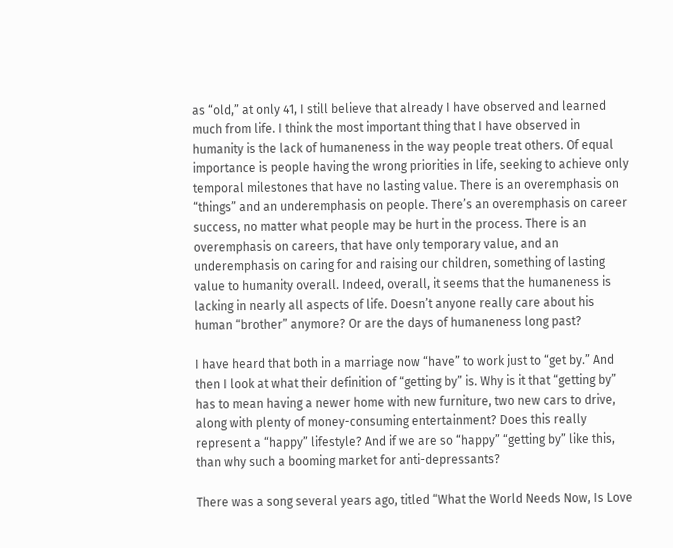as “old,” at only 41, I still believe that already I have observed and learned much from life. I think the most important thing that I have observed in humanity is the lack of humaneness in the way people treat others. Of equal importance is people having the wrong priorities in life, seeking to achieve only temporal milestones that have no lasting value. There is an overemphasis on “things” and an underemphasis on people. There’s an overemphasis on career success, no matter what people may be hurt in the process. There is an overemphasis on careers, that have only temporary value, and an underemphasis on caring for and raising our children, something of lasting value to humanity overall. Indeed, overall, it seems that the humaneness is lacking in nearly all aspects of life. Doesn’t anyone really care about his human “brother” anymore? Or are the days of humaneness long past?

I have heard that both in a marriage now “have” to work just to “get by.” And then I look at what their definition of “getting by” is. Why is it that “getting by” has to mean having a newer home with new furniture, two new cars to drive, along with plenty of money-consuming entertainment? Does this really represent a “happy” lifestyle? And if we are so “happy” “getting by” like this, than why such a booming market for anti-depressants?

There was a song several years ago, titled “What the World Needs Now, Is Love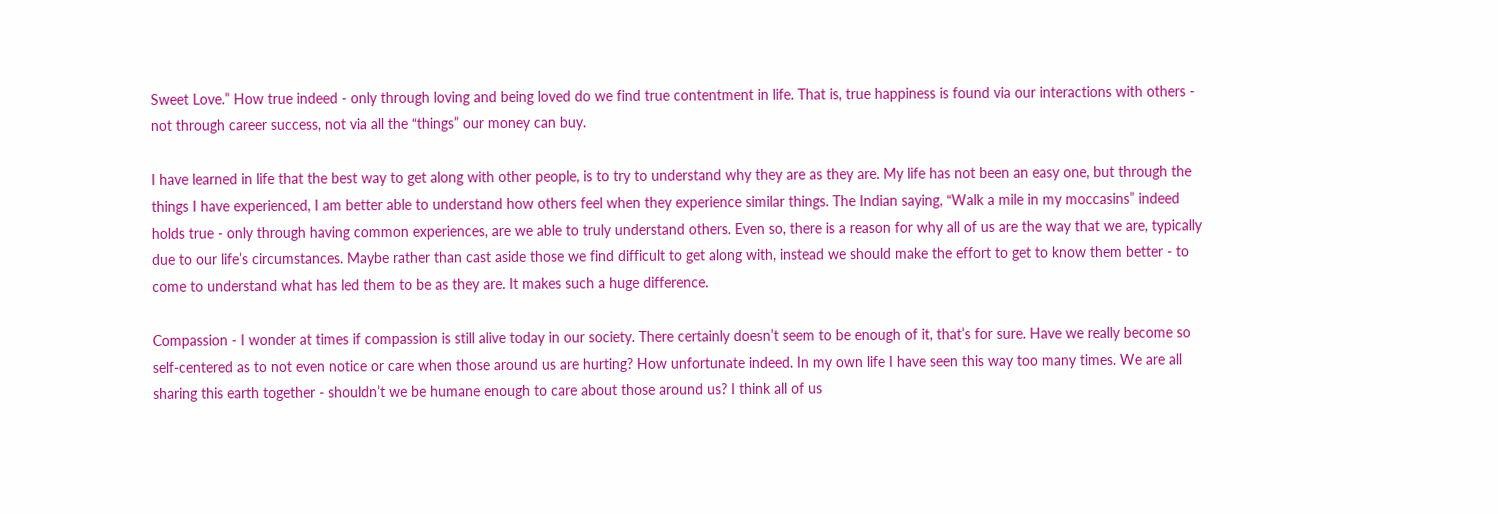Sweet Love.” How true indeed - only through loving and being loved do we find true contentment in life. That is, true happiness is found via our interactions with others - not through career success, not via all the “things” our money can buy.

I have learned in life that the best way to get along with other people, is to try to understand why they are as they are. My life has not been an easy one, but through the things I have experienced, I am better able to understand how others feel when they experience similar things. The Indian saying, “Walk a mile in my moccasins” indeed holds true - only through having common experiences, are we able to truly understand others. Even so, there is a reason for why all of us are the way that we are, typically due to our life’s circumstances. Maybe rather than cast aside those we find difficult to get along with, instead we should make the effort to get to know them better - to come to understand what has led them to be as they are. It makes such a huge difference.

Compassion - I wonder at times if compassion is still alive today in our society. There certainly doesn’t seem to be enough of it, that’s for sure. Have we really become so self-centered as to not even notice or care when those around us are hurting? How unfortunate indeed. In my own life I have seen this way too many times. We are all sharing this earth together - shouldn’t we be humane enough to care about those around us? I think all of us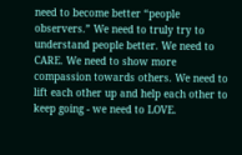need to become better “people observers.” We need to truly try to understand people better. We need to CARE. We need to show more compassion towards others. We need to lift each other up and help each other to keep going - we need to LOVE.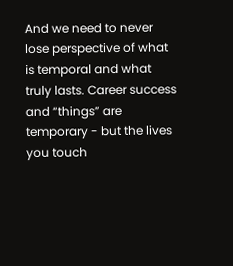And we need to never lose perspective of what is temporal and what truly lasts. Career success and “things” are temporary - but the lives you touch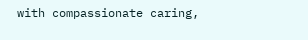with compassionate caring,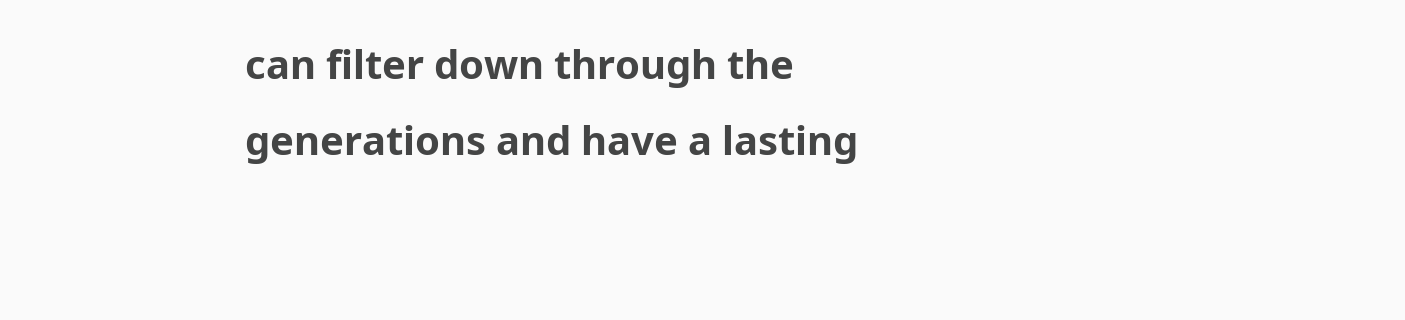can filter down through the generations and have a lasting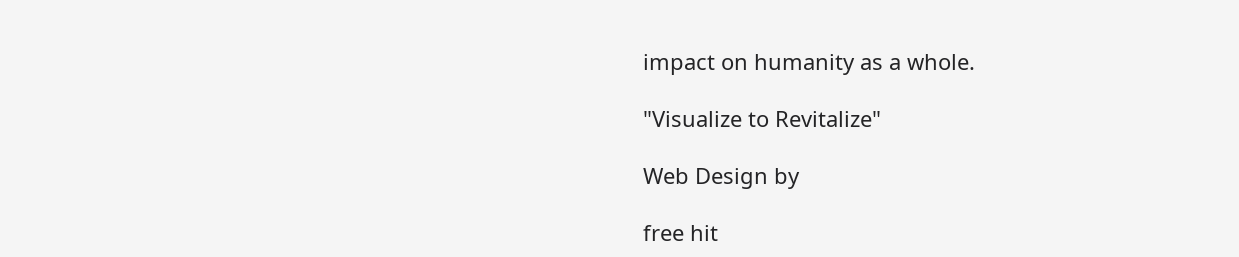impact on humanity as a whole.

"Visualize to Revitalize"

Web Design by

free hit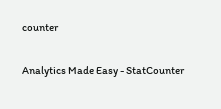counter

Analytics Made Easy - StatCounter